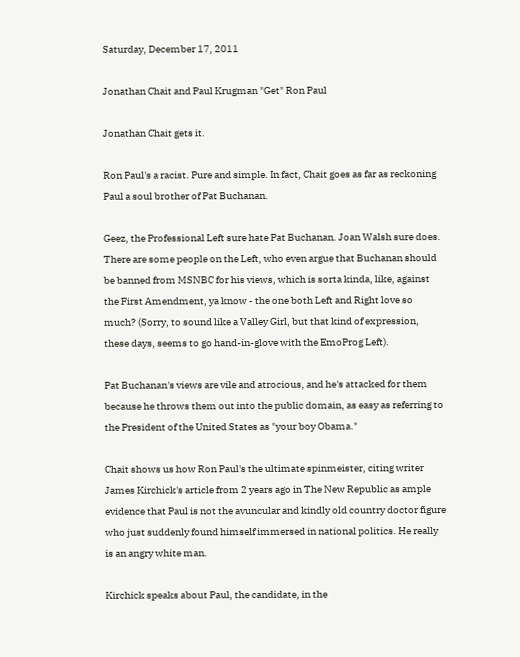Saturday, December 17, 2011

Jonathan Chait and Paul Krugman "Get" Ron Paul

Jonathan Chait gets it.

Ron Paul's a racist. Pure and simple. In fact, Chait goes as far as reckoning Paul a soul brother of Pat Buchanan.

Geez, the Professional Left sure hate Pat Buchanan. Joan Walsh sure does. There are some people on the Left, who even argue that Buchanan should be banned from MSNBC for his views, which is sorta kinda, like, against the First Amendment, ya know - the one both Left and Right love so much? (Sorry, to sound like a Valley Girl, but that kind of expression, these days, seems to go hand-in-glove with the EmoProg Left).

Pat Buchanan's views are vile and atrocious, and he's attacked for them because he throws them out into the public domain, as easy as referring to the President of the United States as "your boy Obama."

Chait shows us how Ron Paul's the ultimate spinmeister, citing writer James Kirchick's article from 2 years ago in The New Republic as ample evidence that Paul is not the avuncular and kindly old country doctor figure who just suddenly found himself immersed in national politics. He really is an angry white man.

Kirchick speaks about Paul, the candidate, in the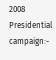2008 Presidential campaign:-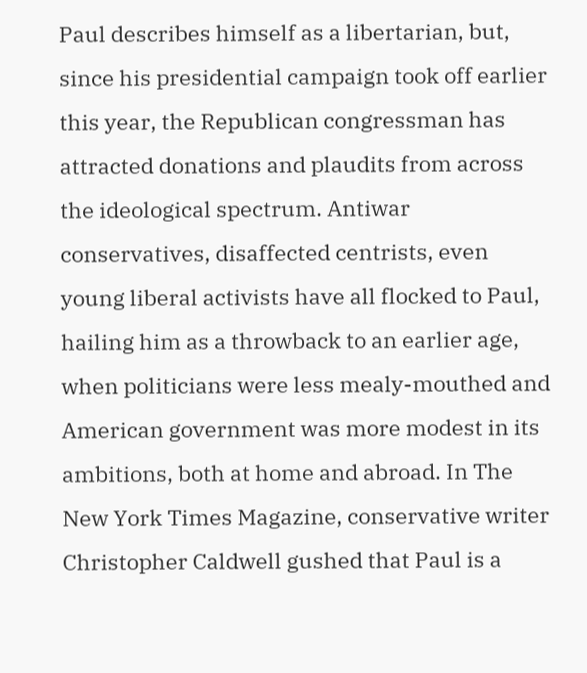Paul describes himself as a libertarian, but, since his presidential campaign took off earlier this year, the Republican congressman has attracted donations and plaudits from across the ideological spectrum. Antiwar conservatives, disaffected centrists, even young liberal activists have all flocked to Paul, hailing him as a throwback to an earlier age, when politicians were less mealy-mouthed and American government was more modest in its ambitions, both at home and abroad. In The New York Times Magazine, conservative writer Christopher Caldwell gushed that Paul is a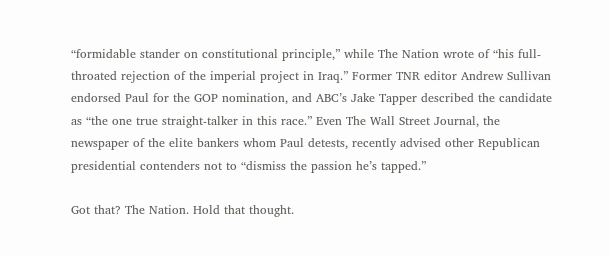“formidable stander on constitutional principle,” while The Nation wrote of “his full-throated rejection of the imperial project in Iraq.” Former TNR editor Andrew Sullivan endorsed Paul for the GOP nomination, and ABC’s Jake Tapper described the candidate as “the one true straight-talker in this race.” Even The Wall Street Journal, the newspaper of the elite bankers whom Paul detests, recently advised other Republican presidential contenders not to “dismiss the passion he’s tapped.”

Got that? The Nation. Hold that thought.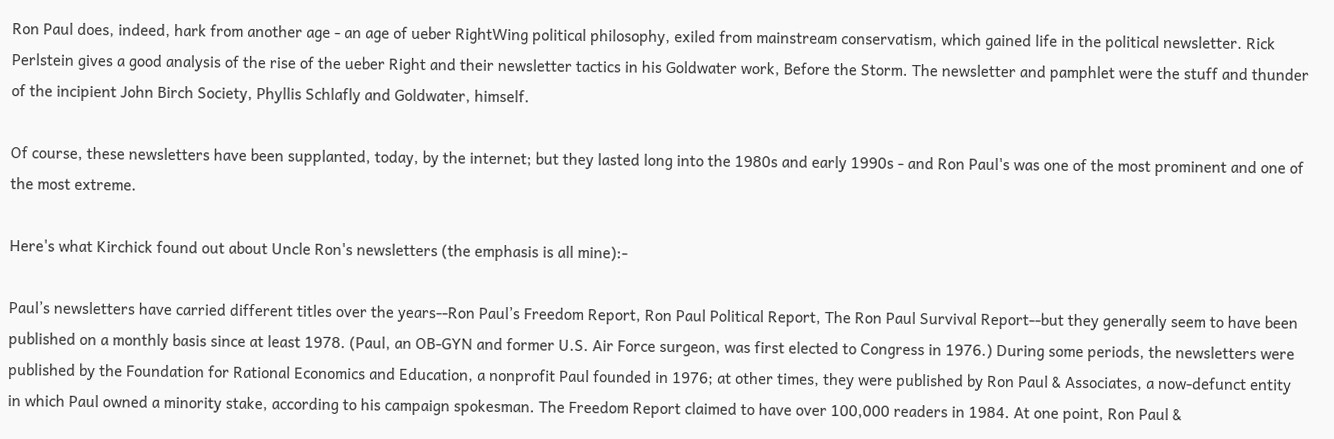Ron Paul does, indeed, hark from another age - an age of ueber RightWing political philosophy, exiled from mainstream conservatism, which gained life in the political newsletter. Rick Perlstein gives a good analysis of the rise of the ueber Right and their newsletter tactics in his Goldwater work, Before the Storm. The newsletter and pamphlet were the stuff and thunder of the incipient John Birch Society, Phyllis Schlafly and Goldwater, himself.

Of course, these newsletters have been supplanted, today, by the internet; but they lasted long into the 1980s and early 1990s - and Ron Paul's was one of the most prominent and one of the most extreme.

Here's what Kirchick found out about Uncle Ron's newsletters (the emphasis is all mine):-

Paul’s newsletters have carried different titles over the years--Ron Paul’s Freedom Report, Ron Paul Political Report, The Ron Paul Survival Report--but they generally seem to have been published on a monthly basis since at least 1978. (Paul, an OB-GYN and former U.S. Air Force surgeon, was first elected to Congress in 1976.) During some periods, the newsletters were published by the Foundation for Rational Economics and Education, a nonprofit Paul founded in 1976; at other times, they were published by Ron Paul & Associates, a now-defunct entity in which Paul owned a minority stake, according to his campaign spokesman. The Freedom Report claimed to have over 100,000 readers in 1984. At one point, Ron Paul &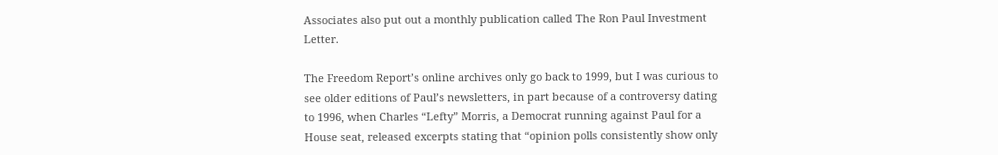Associates also put out a monthly publication called The Ron Paul Investment Letter.

The Freedom Report’s online archives only go back to 1999, but I was curious to see older editions of Paul’s newsletters, in part because of a controversy dating to 1996, when Charles “Lefty” Morris, a Democrat running against Paul for a House seat, released excerpts stating that “opinion polls consistently show only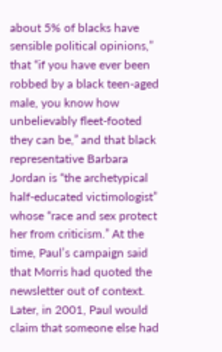about 5% of blacks have sensible political opinions,” that “if you have ever been robbed by a black teen-aged male, you know how unbelievably fleet-footed they can be,” and that black representative Barbara Jordan is “the archetypical half-educated victimologist” whose “race and sex protect her from criticism.” At the time, Paul’s campaign said that Morris had quoted the newsletter out of context. Later, in 2001, Paul would claim that someone else had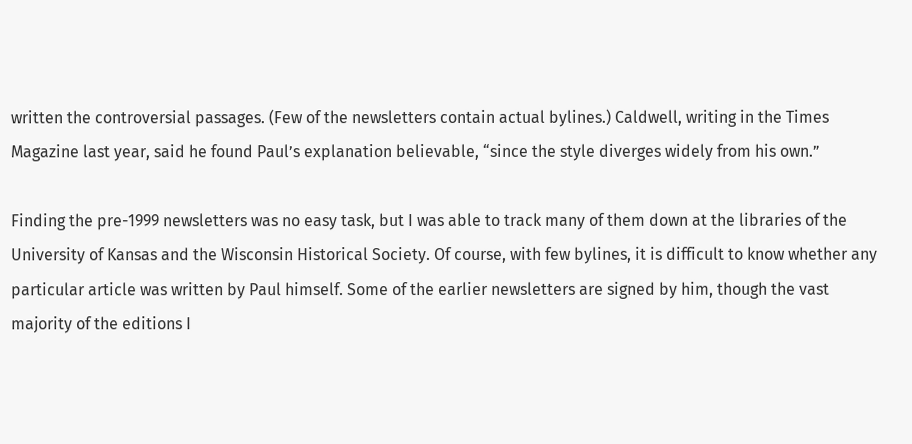written the controversial passages. (Few of the newsletters contain actual bylines.) Caldwell, writing in the Times Magazine last year, said he found Paul’s explanation believable, “since the style diverges widely from his own.”

Finding the pre-1999 newsletters was no easy task, but I was able to track many of them down at the libraries of the University of Kansas and the Wisconsin Historical Society. Of course, with few bylines, it is difficult to know whether any particular article was written by Paul himself. Some of the earlier newsletters are signed by him, though the vast majority of the editions I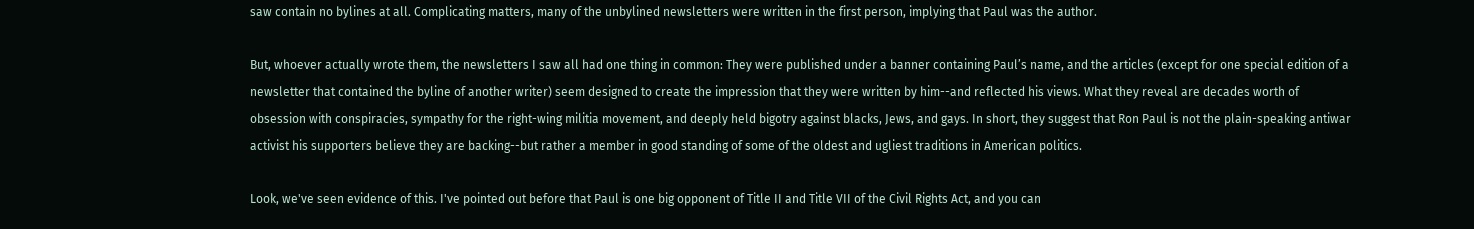saw contain no bylines at all. Complicating matters, many of the unbylined newsletters were written in the first person, implying that Paul was the author.

But, whoever actually wrote them, the newsletters I saw all had one thing in common: They were published under a banner containing Paul’s name, and the articles (except for one special edition of a newsletter that contained the byline of another writer) seem designed to create the impression that they were written by him--and reflected his views. What they reveal are decades worth of obsession with conspiracies, sympathy for the right-wing militia movement, and deeply held bigotry against blacks, Jews, and gays. In short, they suggest that Ron Paul is not the plain-speaking antiwar activist his supporters believe they are backing--but rather a member in good standing of some of the oldest and ugliest traditions in American politics.

Look, we've seen evidence of this. I've pointed out before that Paul is one big opponent of Title II and Title VII of the Civil Rights Act, and you can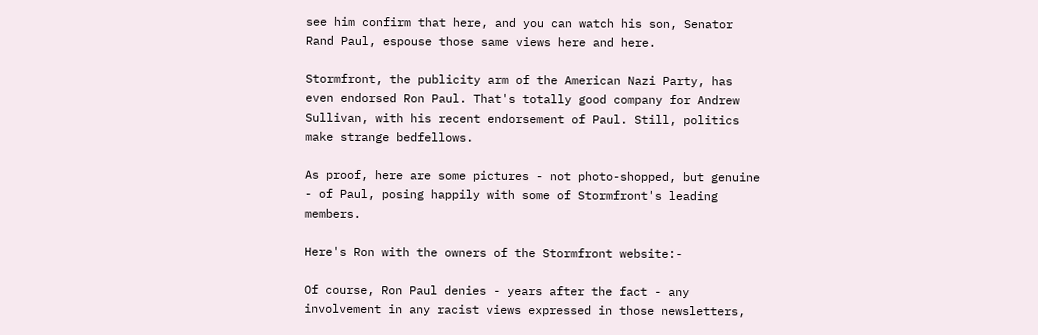see him confirm that here, and you can watch his son, Senator Rand Paul, espouse those same views here and here.

Stormfront, the publicity arm of the American Nazi Party, has even endorsed Ron Paul. That's totally good company for Andrew Sullivan, with his recent endorsement of Paul. Still, politics make strange bedfellows.

As proof, here are some pictures - not photo-shopped, but genuine - of Paul, posing happily with some of Stormfront's leading members.

Here's Ron with the owners of the Stormfront website:-

Of course, Ron Paul denies - years after the fact - any involvement in any racist views expressed in those newsletters,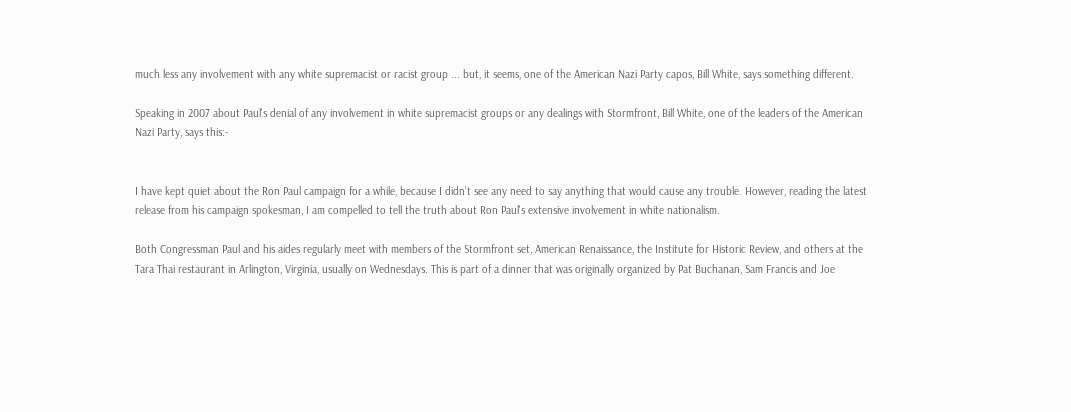much less any involvement with any white supremacist or racist group ... but, it seems, one of the American Nazi Party capos, Bill White, says something different.

Speaking in 2007 about Paul's denial of any involvement in white supremacist groups or any dealings with Stormfront, Bill White, one of the leaders of the American Nazi Party, says this:-


I have kept quiet about the Ron Paul campaign for a while, because I didn't see any need to say anything that would cause any trouble. However, reading the latest release from his campaign spokesman, I am compelled to tell the truth about Ron Paul's extensive involvement in white nationalism.

Both Congressman Paul and his aides regularly meet with members of the Stormfront set, American Renaissance, the Institute for Historic Review, and others at the Tara Thai restaurant in Arlington, Virginia, usually on Wednesdays. This is part of a dinner that was originally organized by Pat Buchanan, Sam Francis and Joe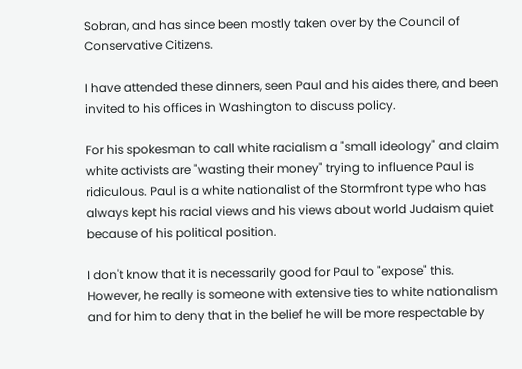Sobran, and has since been mostly taken over by the Council of Conservative Citizens.

I have attended these dinners, seen Paul and his aides there, and been invited to his offices in Washington to discuss policy.

For his spokesman to call white racialism a "small ideology" and claim white activists are "wasting their money" trying to influence Paul is ridiculous. Paul is a white nationalist of the Stormfront type who has always kept his racial views and his views about world Judaism quiet because of his political position.

I don't know that it is necessarily good for Paul to "expose" this. However, he really is someone with extensive ties to white nationalism and for him to deny that in the belief he will be more respectable by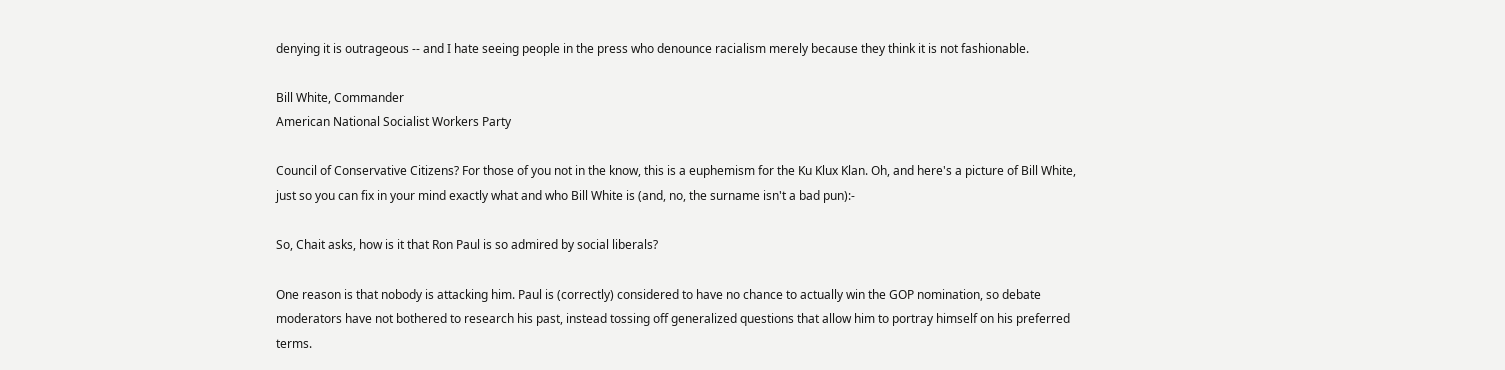denying it is outrageous -- and I hate seeing people in the press who denounce racialism merely because they think it is not fashionable.

Bill White, Commander
American National Socialist Workers Party

Council of Conservative Citizens? For those of you not in the know, this is a euphemism for the Ku Klux Klan. Oh, and here's a picture of Bill White, just so you can fix in your mind exactly what and who Bill White is (and, no, the surname isn't a bad pun):-

So, Chait asks, how is it that Ron Paul is so admired by social liberals?

One reason is that nobody is attacking him. Paul is (correctly) considered to have no chance to actually win the GOP nomination, so debate moderators have not bothered to research his past, instead tossing off generalized questions that allow him to portray himself on his preferred terms.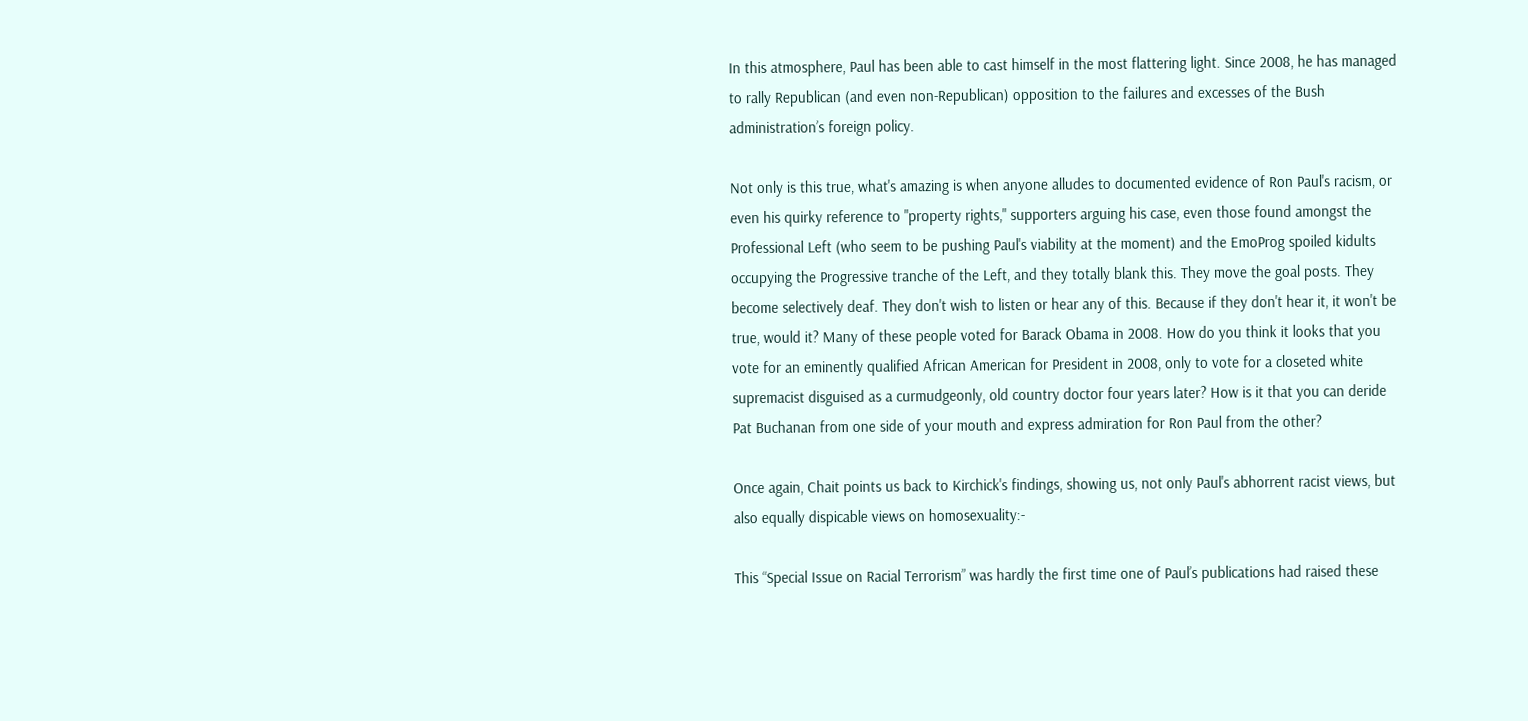In this atmosphere, Paul has been able to cast himself in the most flattering light. Since 2008, he has managed to rally Republican (and even non-Republican) opposition to the failures and excesses of the Bush administration’s foreign policy.

Not only is this true, what's amazing is when anyone alludes to documented evidence of Ron Paul's racism, or even his quirky reference to "property rights," supporters arguing his case, even those found amongst the Professional Left (who seem to be pushing Paul's viability at the moment) and the EmoProg spoiled kidults occupying the Progressive tranche of the Left, and they totally blank this. They move the goal posts. They become selectively deaf. They don't wish to listen or hear any of this. Because if they don't hear it, it won't be true, would it? Many of these people voted for Barack Obama in 2008. How do you think it looks that you vote for an eminently qualified African American for President in 2008, only to vote for a closeted white supremacist disguised as a curmudgeonly, old country doctor four years later? How is it that you can deride Pat Buchanan from one side of your mouth and express admiration for Ron Paul from the other?

Once again, Chait points us back to Kirchick's findings, showing us, not only Paul's abhorrent racist views, but also equally dispicable views on homosexuality:-

This “Special Issue on Racial Terrorism” was hardly the first time one of Paul’s publications had raised these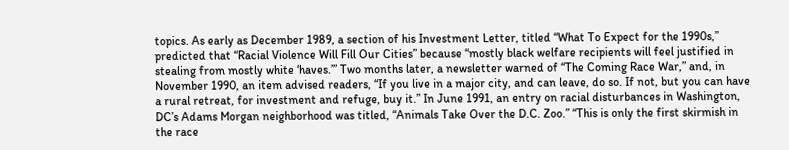topics. As early as December 1989, a section of his Investment Letter, titled “What To Expect for the 1990s,” predicted that “Racial Violence Will Fill Our Cities” because “mostly black welfare recipients will feel justified in stealing from mostly white ‘haves.’” Two months later, a newsletter warned of “The Coming Race War,” and, in November 1990, an item advised readers, “If you live in a major city, and can leave, do so. If not, but you can have a rural retreat, for investment and refuge, buy it.” In June 1991, an entry on racial disturbances in Washington, DC’s Adams Morgan neighborhood was titled, “Animals Take Over the D.C. Zoo.” “This is only the first skirmish in the race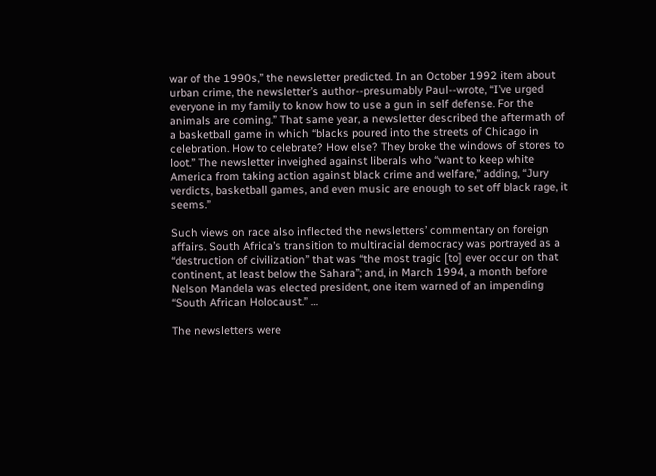war of the 1990s,” the newsletter predicted. In an October 1992 item about urban crime, the newsletter’s author--presumably Paul--wrote, “I’ve urged everyone in my family to know how to use a gun in self defense. For the animals are coming.” That same year, a newsletter described the aftermath of a basketball game in which “blacks poured into the streets of Chicago in celebration. How to celebrate? How else? They broke the windows of stores to loot.” The newsletter inveighed against liberals who “want to keep white America from taking action against black crime and welfare,” adding, “Jury verdicts, basketball games, and even music are enough to set off black rage, it seems.”

Such views on race also inflected the newsletters’ commentary on foreign affairs. South Africa’s transition to multiracial democracy was portrayed as a “destruction of civilization” that was “the most tragic [to] ever occur on that continent, at least below the Sahara”; and, in March 1994, a month before Nelson Mandela was elected president, one item warned of an impending “South African Holocaust.” …

The newsletters were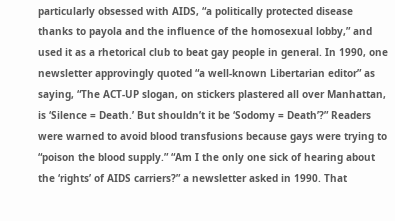particularly obsessed with AIDS, “a politically protected disease thanks to payola and the influence of the homosexual lobby,” and used it as a rhetorical club to beat gay people in general. In 1990, one newsletter approvingly quoted “a well-known Libertarian editor” as saying, “The ACT-UP slogan, on stickers plastered all over Manhattan, is ‘Silence = Death.’ But shouldn’t it be ‘Sodomy = Death’?” Readers were warned to avoid blood transfusions because gays were trying to “poison the blood supply.” “Am I the only one sick of hearing about the ‘rights’ of AIDS carriers?” a newsletter asked in 1990. That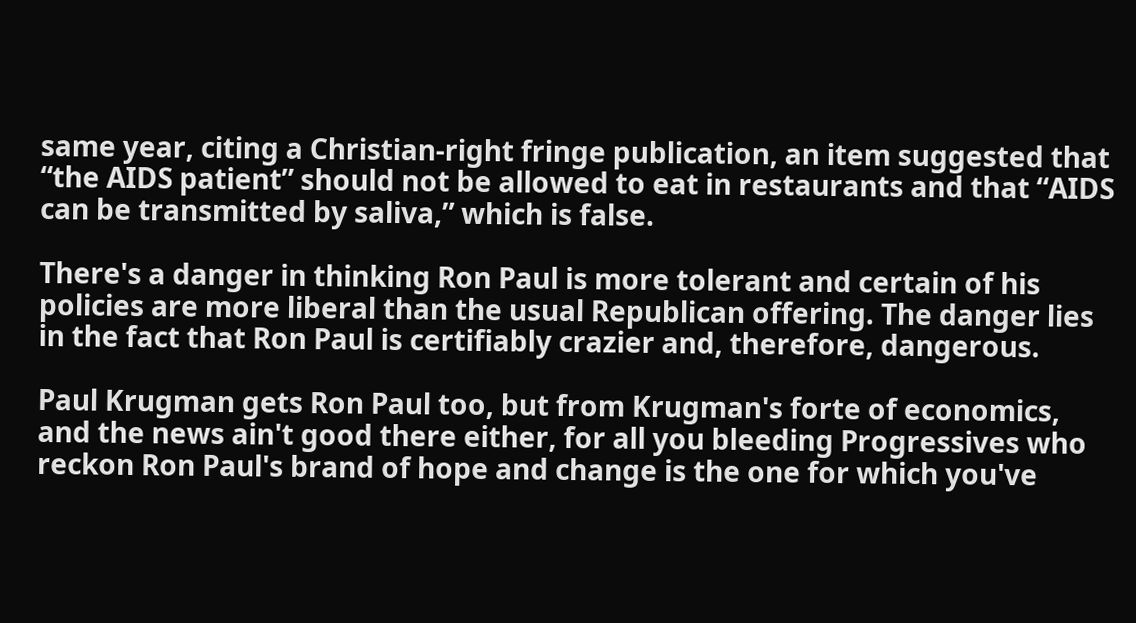same year, citing a Christian-right fringe publication, an item suggested that “the AIDS patient” should not be allowed to eat in restaurants and that “AIDS can be transmitted by saliva,” which is false.

There's a danger in thinking Ron Paul is more tolerant and certain of his policies are more liberal than the usual Republican offering. The danger lies in the fact that Ron Paul is certifiably crazier and, therefore, dangerous.

Paul Krugman gets Ron Paul too, but from Krugman's forte of economics, and the news ain't good there either, for all you bleeding Progressives who reckon Ron Paul's brand of hope and change is the one for which you've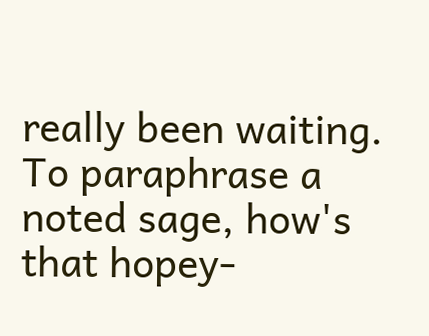really been waiting. To paraphrase a noted sage, how's that hopey-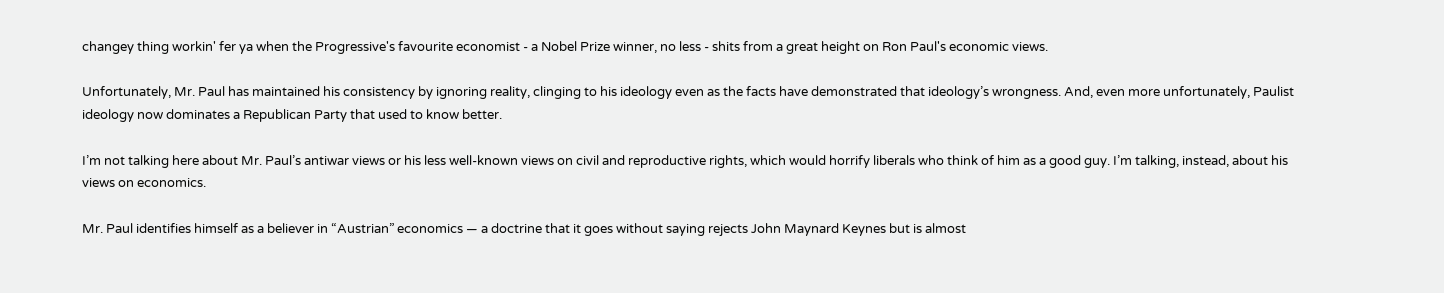changey thing workin' fer ya when the Progressive's favourite economist - a Nobel Prize winner, no less - shits from a great height on Ron Paul's economic views.

Unfortunately, Mr. Paul has maintained his consistency by ignoring reality, clinging to his ideology even as the facts have demonstrated that ideology’s wrongness. And, even more unfortunately, Paulist ideology now dominates a Republican Party that used to know better.

I’m not talking here about Mr. Paul’s antiwar views or his less well-known views on civil and reproductive rights, which would horrify liberals who think of him as a good guy. I’m talking, instead, about his views on economics.

Mr. Paul identifies himself as a believer in “Austrian” economics — a doctrine that it goes without saying rejects John Maynard Keynes but is almost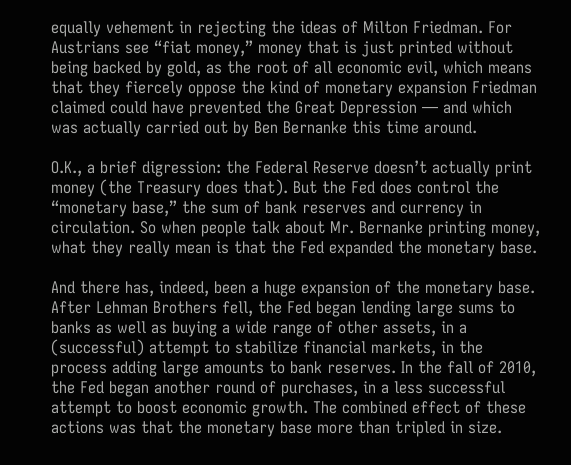equally vehement in rejecting the ideas of Milton Friedman. For Austrians see “fiat money,” money that is just printed without being backed by gold, as the root of all economic evil, which means that they fiercely oppose the kind of monetary expansion Friedman claimed could have prevented the Great Depression — and which was actually carried out by Ben Bernanke this time around.

O.K., a brief digression: the Federal Reserve doesn’t actually print money (the Treasury does that). But the Fed does control the “monetary base,” the sum of bank reserves and currency in circulation. So when people talk about Mr. Bernanke printing money, what they really mean is that the Fed expanded the monetary base.

And there has, indeed, been a huge expansion of the monetary base. After Lehman Brothers fell, the Fed began lending large sums to banks as well as buying a wide range of other assets, in a (successful) attempt to stabilize financial markets, in the process adding large amounts to bank reserves. In the fall of 2010, the Fed began another round of purchases, in a less successful attempt to boost economic growth. The combined effect of these actions was that the monetary base more than tripled in size.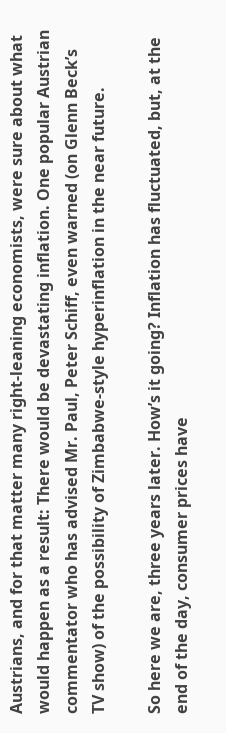Austrians, and for that matter many right-leaning economists, were sure about what would happen as a result: There would be devastating inflation. One popular Austrian commentator who has advised Mr. Paul, Peter Schiff, even warned (on Glenn Beck’s TV show) of the possibility of Zimbabwe-style hyperinflation in the near future.

So here we are, three years later. How’s it going? Inflation has fluctuated, but, at the end of the day, consumer prices have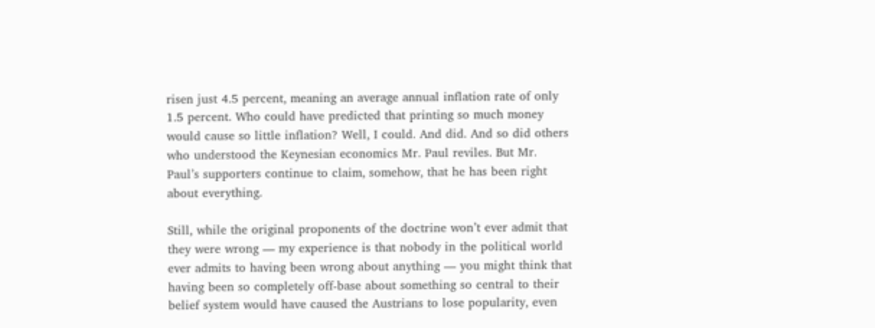risen just 4.5 percent, meaning an average annual inflation rate of only 1.5 percent. Who could have predicted that printing so much money would cause so little inflation? Well, I could. And did. And so did others who understood the Keynesian economics Mr. Paul reviles. But Mr. Paul’s supporters continue to claim, somehow, that he has been right about everything.

Still, while the original proponents of the doctrine won’t ever admit that they were wrong — my experience is that nobody in the political world ever admits to having been wrong about anything — you might think that having been so completely off-base about something so central to their belief system would have caused the Austrians to lose popularity, even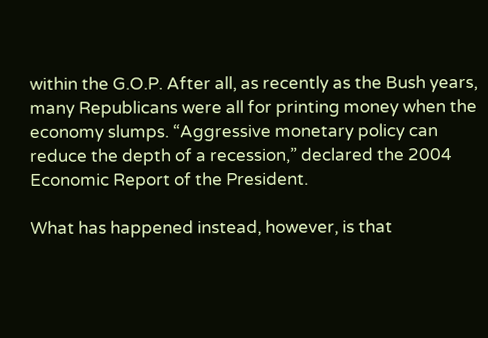within the G.O.P. After all, as recently as the Bush years, many Republicans were all for printing money when the economy slumps. “Aggressive monetary policy can reduce the depth of a recession,” declared the 2004 Economic Report of the President.

What has happened instead, however, is that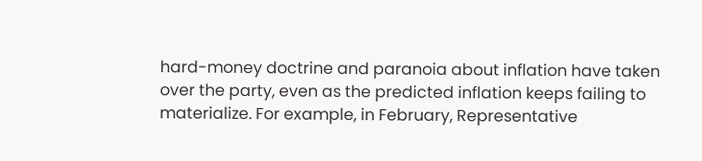hard-money doctrine and paranoia about inflation have taken over the party, even as the predicted inflation keeps failing to materialize. For example, in February, Representative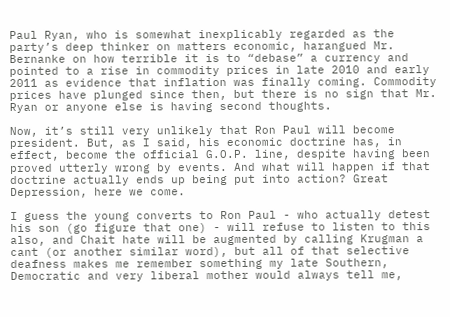Paul Ryan, who is somewhat inexplicably regarded as the party’s deep thinker on matters economic, harangued Mr. Bernanke on how terrible it is to “debase” a currency and pointed to a rise in commodity prices in late 2010 and early 2011 as evidence that inflation was finally coming. Commodity prices have plunged since then, but there is no sign that Mr. Ryan or anyone else is having second thoughts.

Now, it’s still very unlikely that Ron Paul will become president. But, as I said, his economic doctrine has, in effect, become the official G.O.P. line, despite having been proved utterly wrong by events. And what will happen if that doctrine actually ends up being put into action? Great Depression, here we come.

I guess the young converts to Ron Paul - who actually detest his son (go figure that one) - will refuse to listen to this also, and Chait hate will be augmented by calling Krugman a cant (or another similar word), but all of that selective deafness makes me remember something my late Southern, Democratic and very liberal mother would always tell me,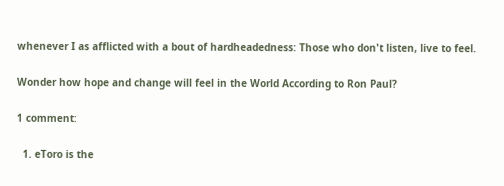whenever I as afflicted with a bout of hardheadedness: Those who don't listen, live to feel.

Wonder how hope and change will feel in the World According to Ron Paul?

1 comment:

  1. eToro is the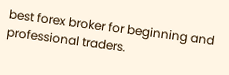best forex broker for beginning and professional traders.